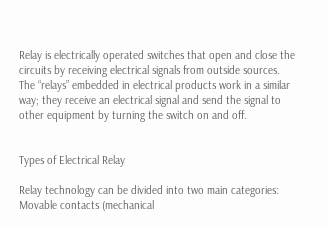Relay is electrically operated switches that open and close the circuits by receiving electrical signals from outside sources.
The “relays” embedded in electrical products work in a similar way; they receive an electrical signal and send the signal to other equipment by turning the switch on and off.


Types of Electrical Relay

Relay technology can be divided into two main categories: Movable contacts (mechanical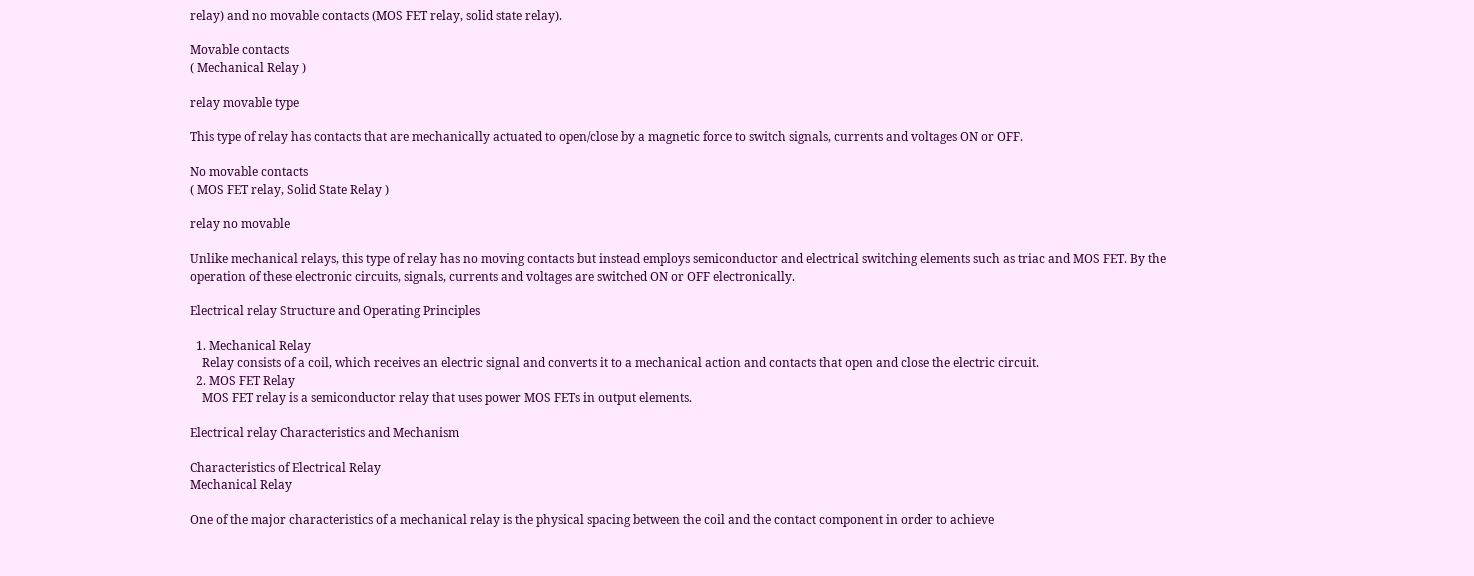relay) and no movable contacts (MOS FET relay, solid state relay).

Movable contacts
( Mechanical Relay )

relay movable type

This type of relay has contacts that are mechanically actuated to open/close by a magnetic force to switch signals, currents and voltages ON or OFF.

No movable contacts
( MOS FET relay, Solid State Relay )

relay no movable

Unlike mechanical relays, this type of relay has no moving contacts but instead employs semiconductor and electrical switching elements such as triac and MOS FET. By the operation of these electronic circuits, signals, currents and voltages are switched ON or OFF electronically.

Electrical relay Structure and Operating Principles

  1. Mechanical Relay
    Relay consists of a coil, which receives an electric signal and converts it to a mechanical action and contacts that open and close the electric circuit.
  2. MOS FET Relay
    MOS FET relay is a semiconductor relay that uses power MOS FETs in output elements.

Electrical relay Characteristics and Mechanism

Characteristics of Electrical Relay
Mechanical Relay

One of the major characteristics of a mechanical relay is the physical spacing between the coil and the contact component in order to achieve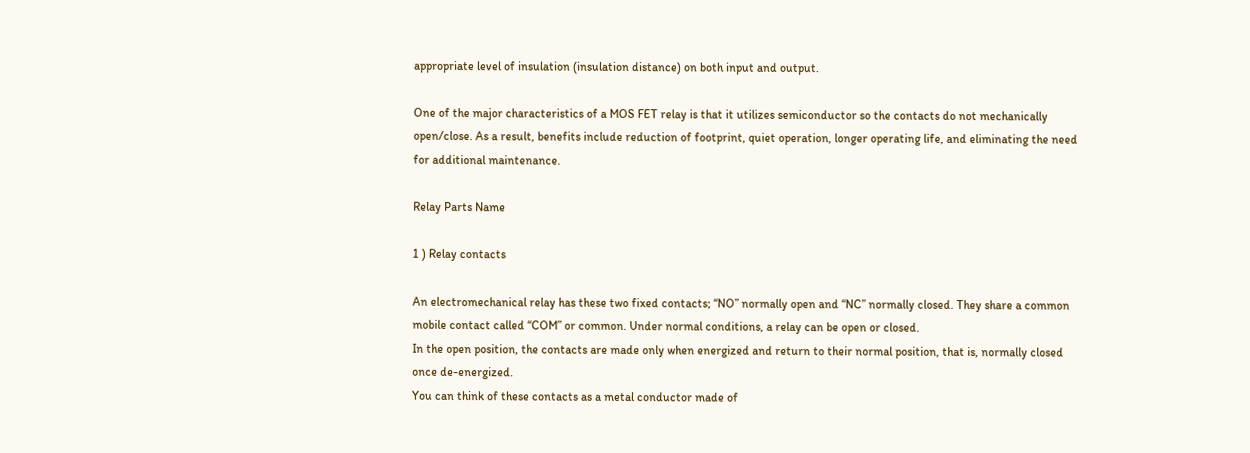appropriate level of insulation (insulation distance) on both input and output.

One of the major characteristics of a MOS FET relay is that it utilizes semiconductor so the contacts do not mechanically open/close. As a result, benefits include reduction of footprint, quiet operation, longer operating life, and eliminating the need for additional maintenance.

Relay Parts Name

1 ) Relay contacts

An electromechanical relay has these two fixed contacts; “NO” normally open and “NC” normally closed. They share a common mobile contact called “COM” or common. Under normal conditions, a relay can be open or closed.
In the open position, the contacts are made only when energized and return to their normal position, that is, normally closed once de-energized.
You can think of these contacts as a metal conductor made of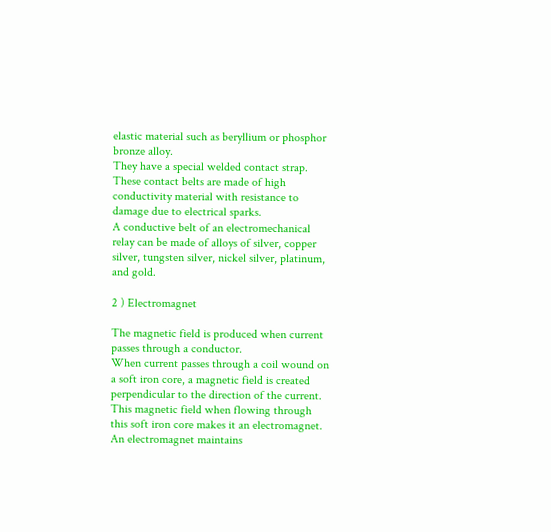elastic material such as beryllium or phosphor bronze alloy.
They have a special welded contact strap. These contact belts are made of high conductivity material with resistance to damage due to electrical sparks.
A conductive belt of an electromechanical relay can be made of alloys of silver, copper silver, tungsten silver, nickel silver, platinum, and gold.

2 ) Electromagnet

The magnetic field is produced when current passes through a conductor.
When current passes through a coil wound on a soft iron core, a magnetic field is created perpendicular to the direction of the current. This magnetic field when flowing through this soft iron core makes it an electromagnet.
An electromagnet maintains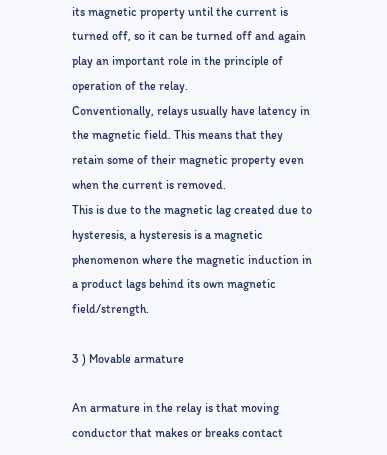its magnetic property until the current is turned off, so it can be turned off and again play an important role in the principle of operation of the relay.
Conventionally, relays usually have latency in the magnetic field. This means that they retain some of their magnetic property even when the current is removed.
This is due to the magnetic lag created due to hysteresis, a hysteresis is a magnetic phenomenon where the magnetic induction in a product lags behind its own magnetic field/strength.

3 ) Movable armature

An armature in the relay is that moving conductor that makes or breaks contact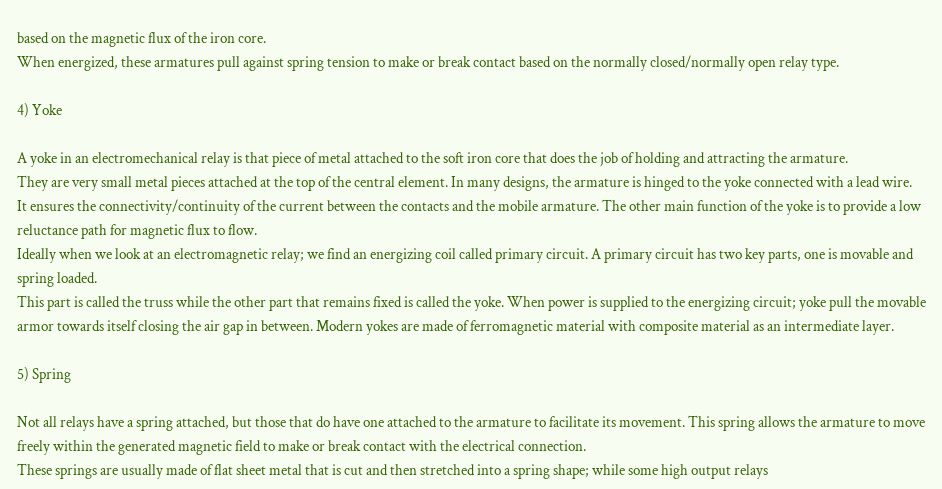based on the magnetic flux of the iron core.
When energized, these armatures pull against spring tension to make or break contact based on the normally closed/normally open relay type.

4) Yoke

A yoke in an electromechanical relay is that piece of metal attached to the soft iron core that does the job of holding and attracting the armature.
They are very small metal pieces attached at the top of the central element. In many designs, the armature is hinged to the yoke connected with a lead wire.
It ensures the connectivity/continuity of the current between the contacts and the mobile armature. The other main function of the yoke is to provide a low reluctance path for magnetic flux to flow.
Ideally when we look at an electromagnetic relay; we find an energizing coil called primary circuit. A primary circuit has two key parts, one is movable and spring loaded.
This part is called the truss while the other part that remains fixed is called the yoke. When power is supplied to the energizing circuit; yoke pull the movable armor towards itself closing the air gap in between. Modern yokes are made of ferromagnetic material with composite material as an intermediate layer.

5) Spring

Not all relays have a spring attached, but those that do have one attached to the armature to facilitate its movement. This spring allows the armature to move freely within the generated magnetic field to make or break contact with the electrical connection.
These springs are usually made of flat sheet metal that is cut and then stretched into a spring shape; while some high output relays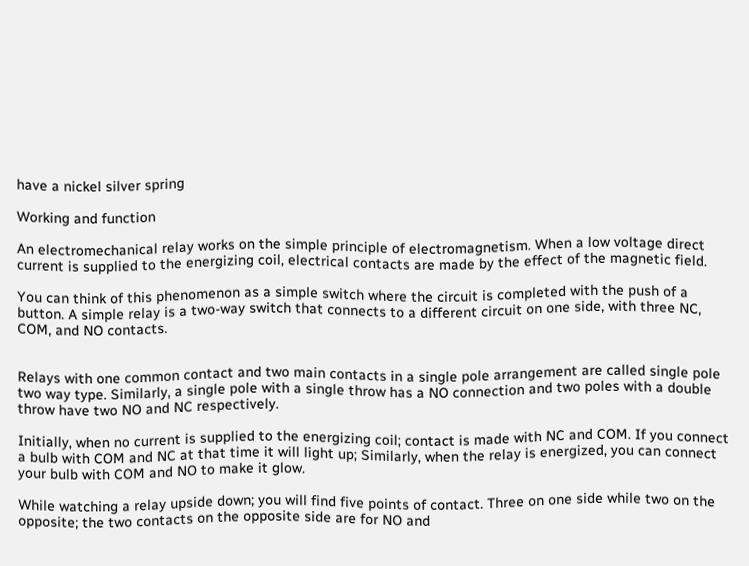have a nickel silver spring

Working and function

An electromechanical relay works on the simple principle of electromagnetism. When a low voltage direct current is supplied to the energizing coil, electrical contacts are made by the effect of the magnetic field.

You can think of this phenomenon as a simple switch where the circuit is completed with the push of a button. A simple relay is a two-way switch that connects to a different circuit on one side, with three NC, COM, and NO contacts.


Relays with one common contact and two main contacts in a single pole arrangement are called single pole two way type. Similarly, a single pole with a single throw has a NO connection and two poles with a double throw have two NO and NC respectively.

Initially, when no current is supplied to the energizing coil; contact is made with NC and COM. If you connect a bulb with COM and NC at that time it will light up; Similarly, when the relay is energized, you can connect your bulb with COM and NO to make it glow.

While watching a relay upside down; you will find five points of contact. Three on one side while two on the opposite; the two contacts on the opposite side are for NO and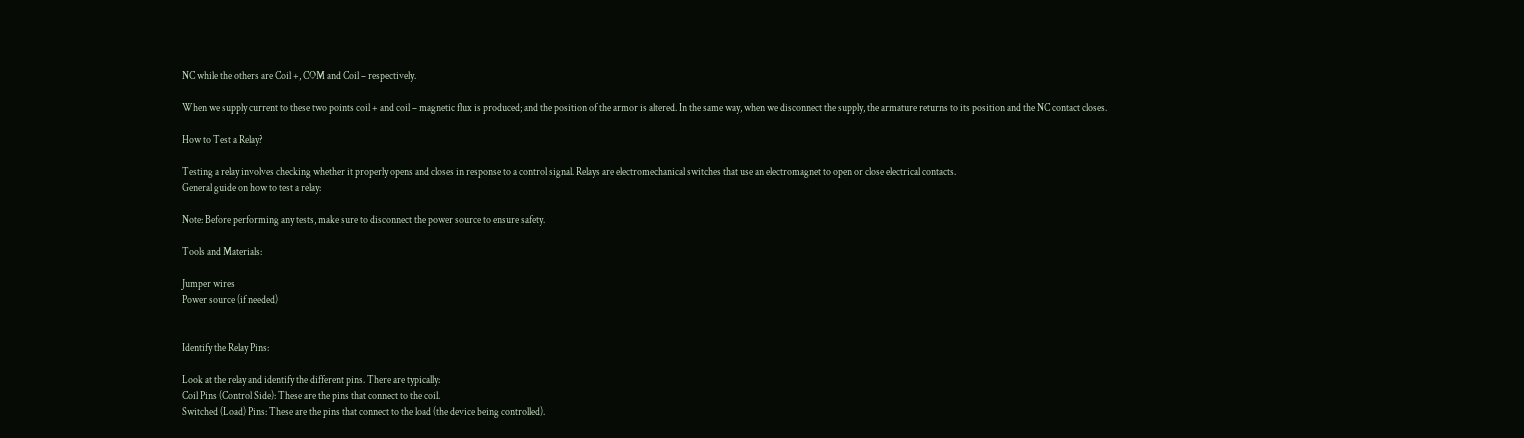NC while the others are Coil +, COM and Coil – respectively.

When we supply current to these two points coil + and coil – magnetic flux is produced; and the position of the armor is altered. In the same way, when we disconnect the supply, the armature returns to its position and the NC contact closes.

How to Test a Relay?

Testing a relay involves checking whether it properly opens and closes in response to a control signal. Relays are electromechanical switches that use an electromagnet to open or close electrical contacts.
General guide on how to test a relay:

Note: Before performing any tests, make sure to disconnect the power source to ensure safety.

Tools and Materials:

Jumper wires
Power source (if needed)


Identify the Relay Pins:

Look at the relay and identify the different pins. There are typically:
Coil Pins (Control Side): These are the pins that connect to the coil.
Switched (Load) Pins: These are the pins that connect to the load (the device being controlled).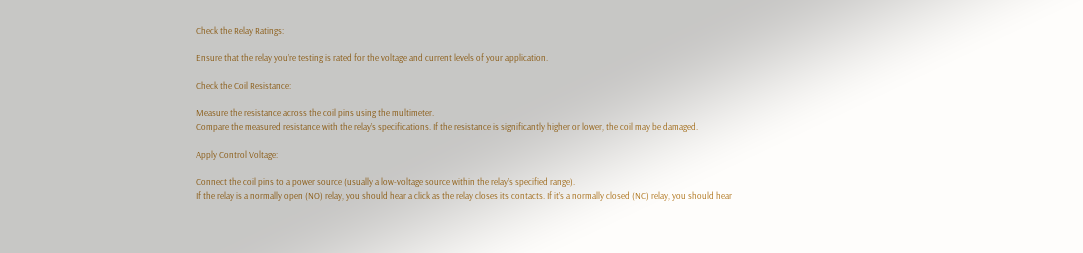Check the Relay Ratings:

Ensure that the relay you’re testing is rated for the voltage and current levels of your application.

Check the Coil Resistance:

Measure the resistance across the coil pins using the multimeter.
Compare the measured resistance with the relay’s specifications. If the resistance is significantly higher or lower, the coil may be damaged.

Apply Control Voltage:

Connect the coil pins to a power source (usually a low-voltage source within the relay’s specified range).
If the relay is a normally open (NO) relay, you should hear a click as the relay closes its contacts. If it’s a normally closed (NC) relay, you should hear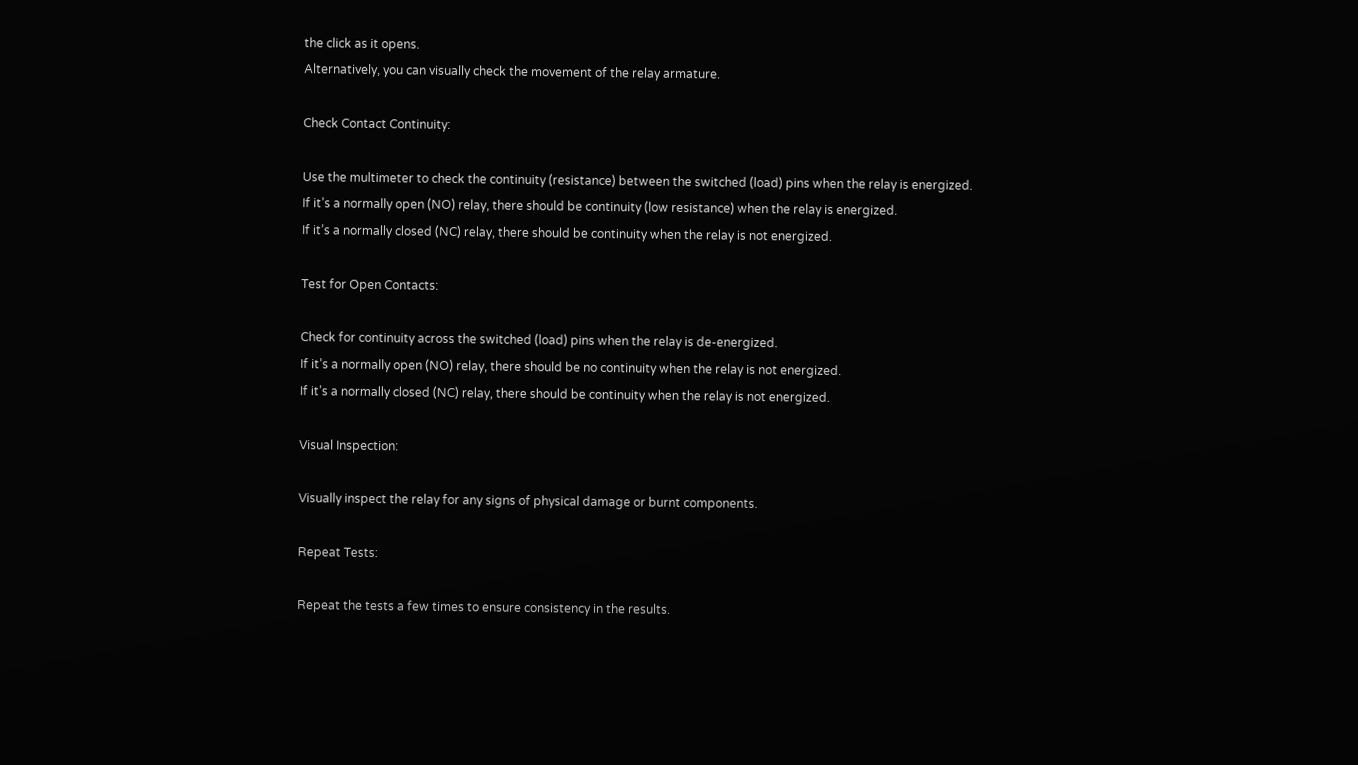the click as it opens.
Alternatively, you can visually check the movement of the relay armature.

Check Contact Continuity:

Use the multimeter to check the continuity (resistance) between the switched (load) pins when the relay is energized.
If it’s a normally open (NO) relay, there should be continuity (low resistance) when the relay is energized.
If it’s a normally closed (NC) relay, there should be continuity when the relay is not energized.

Test for Open Contacts:

Check for continuity across the switched (load) pins when the relay is de-energized.
If it’s a normally open (NO) relay, there should be no continuity when the relay is not energized.
If it’s a normally closed (NC) relay, there should be continuity when the relay is not energized.

Visual Inspection:

Visually inspect the relay for any signs of physical damage or burnt components.

Repeat Tests:

Repeat the tests a few times to ensure consistency in the results.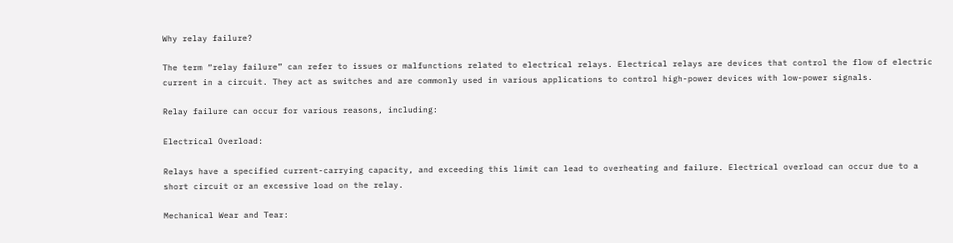Why relay failure?

The term “relay failure” can refer to issues or malfunctions related to electrical relays. Electrical relays are devices that control the flow of electric current in a circuit. They act as switches and are commonly used in various applications to control high-power devices with low-power signals.

Relay failure can occur for various reasons, including:

Electrical Overload:

Relays have a specified current-carrying capacity, and exceeding this limit can lead to overheating and failure. Electrical overload can occur due to a short circuit or an excessive load on the relay.

Mechanical Wear and Tear: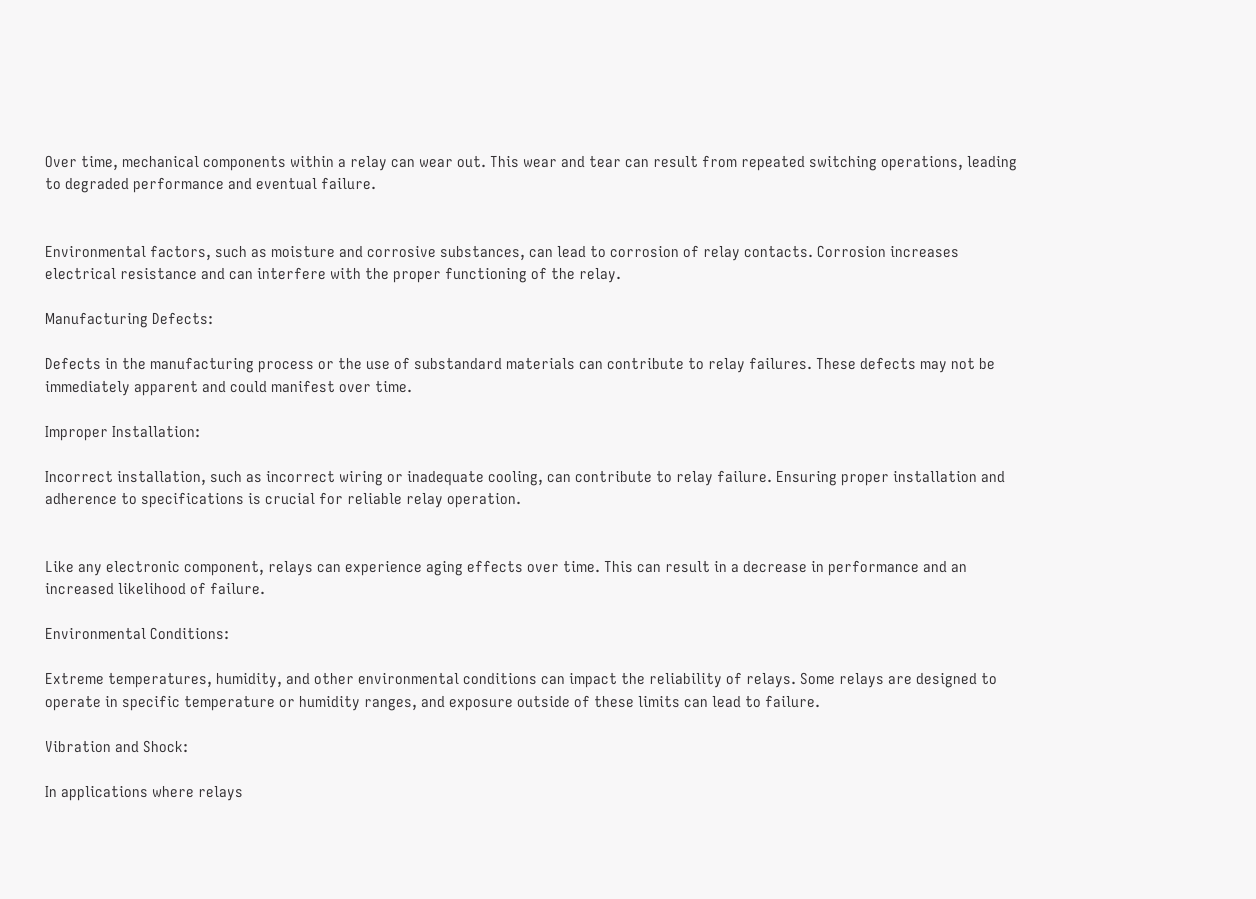Over time, mechanical components within a relay can wear out. This wear and tear can result from repeated switching operations, leading to degraded performance and eventual failure.


Environmental factors, such as moisture and corrosive substances, can lead to corrosion of relay contacts. Corrosion increases electrical resistance and can interfere with the proper functioning of the relay.

Manufacturing Defects:

Defects in the manufacturing process or the use of substandard materials can contribute to relay failures. These defects may not be immediately apparent and could manifest over time.

Improper Installation:

Incorrect installation, such as incorrect wiring or inadequate cooling, can contribute to relay failure. Ensuring proper installation and adherence to specifications is crucial for reliable relay operation.


Like any electronic component, relays can experience aging effects over time. This can result in a decrease in performance and an increased likelihood of failure.

Environmental Conditions:

Extreme temperatures, humidity, and other environmental conditions can impact the reliability of relays. Some relays are designed to operate in specific temperature or humidity ranges, and exposure outside of these limits can lead to failure.

Vibration and Shock:

In applications where relays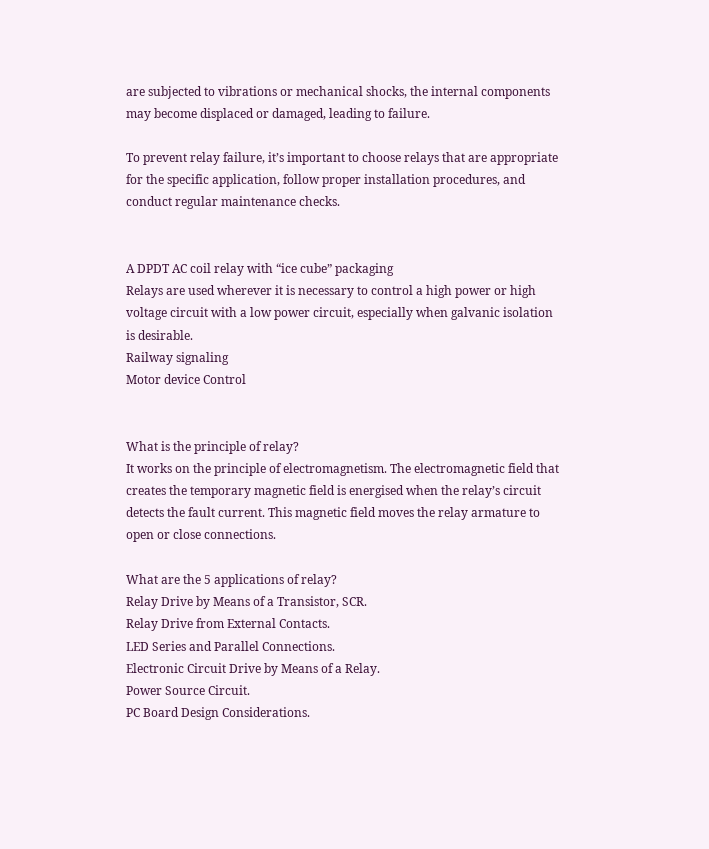are subjected to vibrations or mechanical shocks, the internal components may become displaced or damaged, leading to failure.

To prevent relay failure, it’s important to choose relays that are appropriate for the specific application, follow proper installation procedures, and conduct regular maintenance checks.


A DPDT AC coil relay with “ice cube” packaging
Relays are used wherever it is necessary to control a high power or high voltage circuit with a low power circuit, especially when galvanic isolation is desirable.
Railway signaling
Motor device Control


What is the principle of relay?
It works on the principle of electromagnetism. The electromagnetic field that creates the temporary magnetic field is energised when the relay’s circuit detects the fault current. This magnetic field moves the relay armature to open or close connections.

What are the 5 applications of relay?
Relay Drive by Means of a Transistor, SCR.
Relay Drive from External Contacts.
LED Series and Parallel Connections.
Electronic Circuit Drive by Means of a Relay.
Power Source Circuit.
PC Board Design Considerations.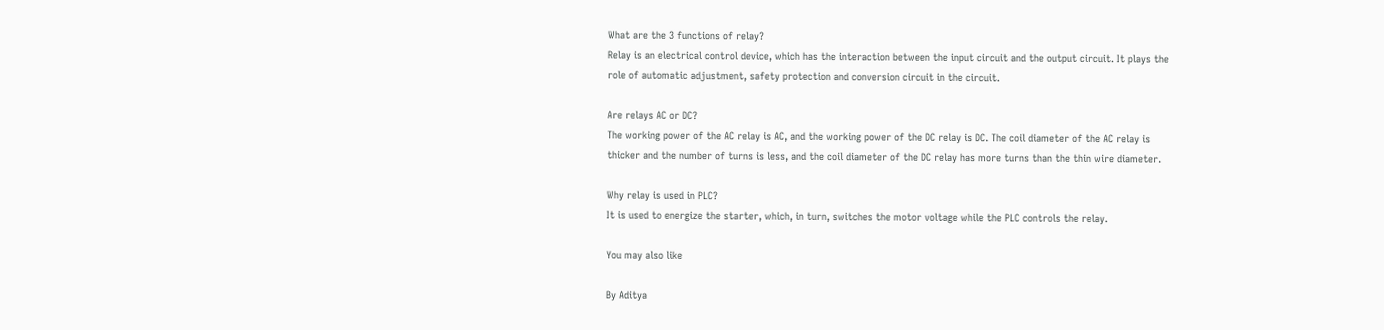What are the 3 functions of relay?
Relay is an electrical control device, which has the interaction between the input circuit and the output circuit. It plays the role of automatic adjustment, safety protection and conversion circuit in the circuit.

Are relays AC or DC?
The working power of the AC relay is AC, and the working power of the DC relay is DC. The coil diameter of the AC relay is thicker and the number of turns is less, and the coil diameter of the DC relay has more turns than the thin wire diameter.

Why relay is used in PLC?
It is used to energize the starter, which, in turn, switches the motor voltage while the PLC controls the relay.

You may also like

By Aditya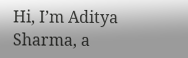Hi, I’m Aditya Sharma, a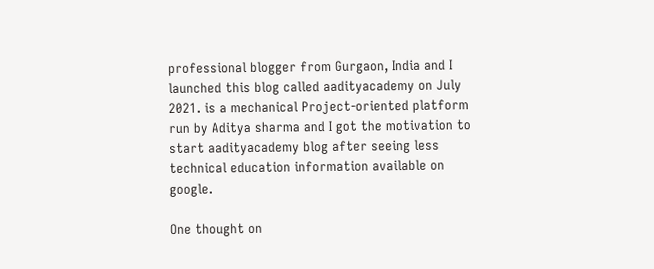professional blogger from Gurgaon, India and I launched this blog called aadityacademy on July 2021. is a mechanical Project-oriented platform run by Aditya sharma and I got the motivation to start aadityacademy blog after seeing less technical education information available on google.

One thought on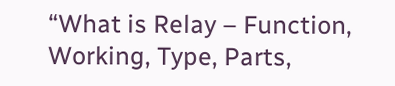“What is Relay – Function, Working, Type, Parts,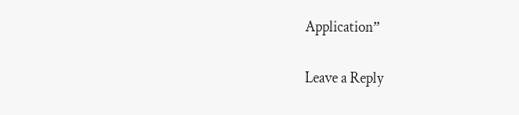Application”

Leave a Reply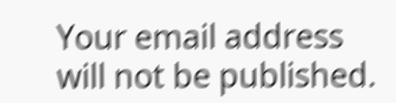Your email address will not be published.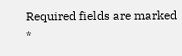Required fields are marked *